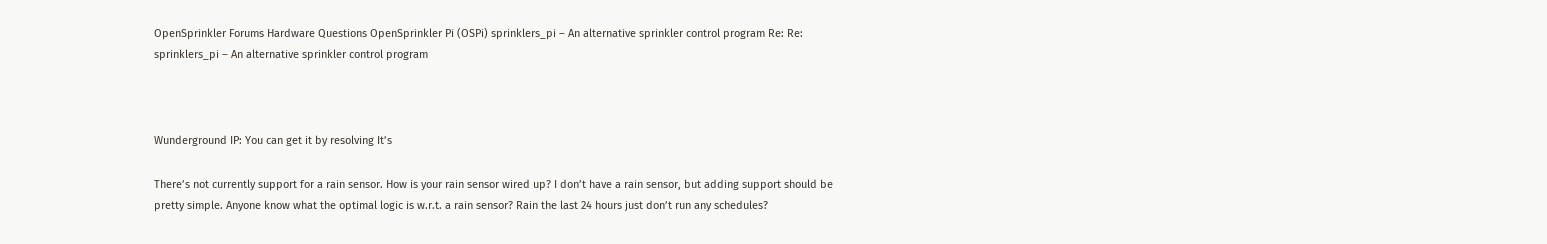OpenSprinkler Forums Hardware Questions OpenSprinkler Pi (OSPi) sprinklers_pi – An alternative sprinkler control program Re: Re: sprinklers_pi – An alternative sprinkler control program



Wunderground IP: You can get it by resolving It’s

There’s not currently support for a rain sensor. How is your rain sensor wired up? I don’t have a rain sensor, but adding support should be pretty simple. Anyone know what the optimal logic is w.r.t. a rain sensor? Rain the last 24 hours just don’t run any schedules?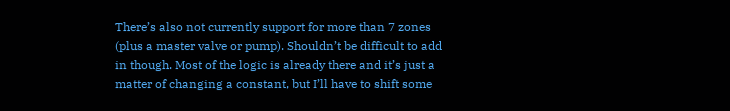There’s also not currently support for more than 7 zones (plus a master valve or pump). Shouldn’t be difficult to add in though. Most of the logic is already there and it’s just a matter of changing a constant, but I’ll have to shift some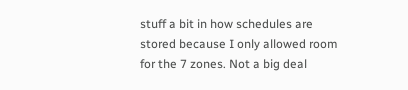stuff a bit in how schedules are stored because I only allowed room for the 7 zones. Not a big deal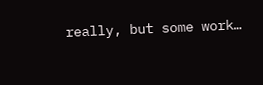really, but some work…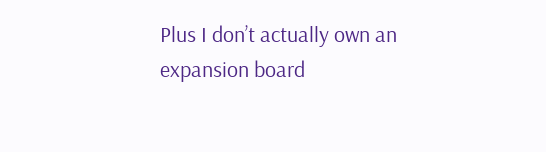Plus I don’t actually own an expansion board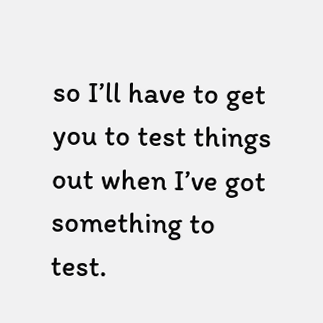so I’ll have to get you to test things out when I’ve got something to test.